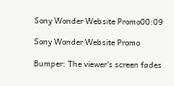Sony Wonder Website Promo00:09

Sony Wonder Website Promo

Bumper: The viewer's screen fades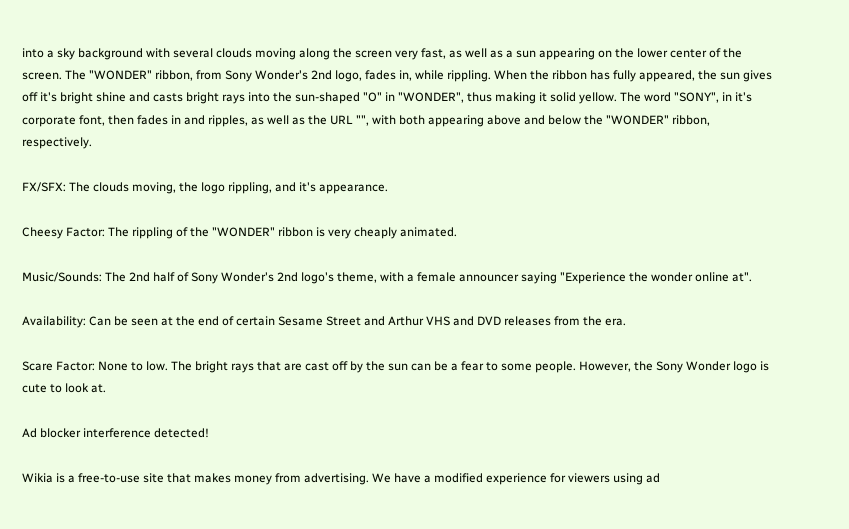into a sky background with several clouds moving along the screen very fast, as well as a sun appearing on the lower center of the screen. The "WONDER" ribbon, from Sony Wonder's 2nd logo, fades in, while rippling. When the ribbon has fully appeared, the sun gives off it's bright shine and casts bright rays into the sun-shaped "O" in "WONDER", thus making it solid yellow. The word "SONY", in it's corporate font, then fades in and ripples, as well as the URL "", with both appearing above and below the "WONDER" ribbon, respectively.

FX/SFX: The clouds moving, the logo rippling, and it's appearance.

Cheesy Factor: The rippling of the "WONDER" ribbon is very cheaply animated.

Music/Sounds: The 2nd half of Sony Wonder's 2nd logo's theme, with a female announcer saying "Experience the wonder online at".

Availability: Can be seen at the end of certain Sesame Street and Arthur VHS and DVD releases from the era.

Scare Factor: None to low. The bright rays that are cast off by the sun can be a fear to some people. However, the Sony Wonder logo is cute to look at.

Ad blocker interference detected!

Wikia is a free-to-use site that makes money from advertising. We have a modified experience for viewers using ad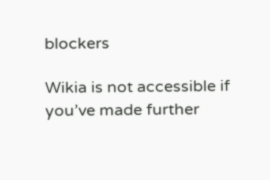blockers

Wikia is not accessible if you’ve made further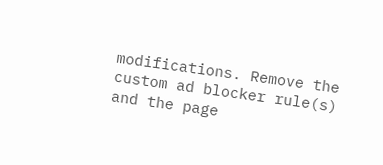modifications. Remove the custom ad blocker rule(s) and the page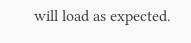will load as expected.